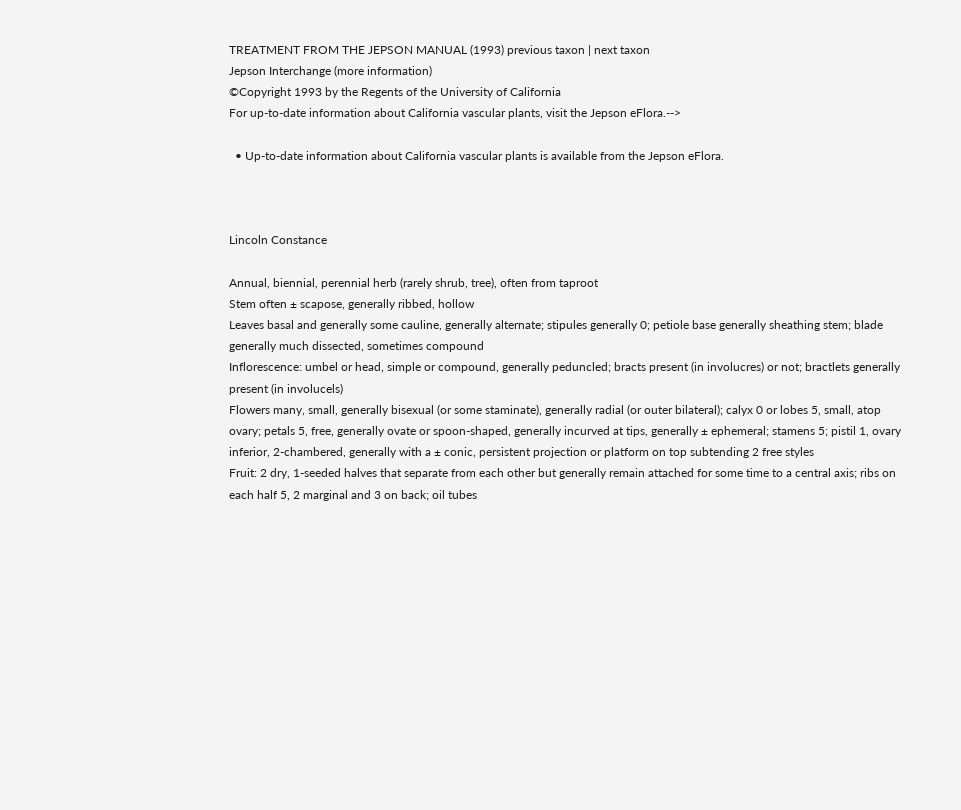TREATMENT FROM THE JEPSON MANUAL (1993) previous taxon | next taxon
Jepson Interchange (more information)
©Copyright 1993 by the Regents of the University of California
For up-to-date information about California vascular plants, visit the Jepson eFlora.-->

  • Up-to-date information about California vascular plants is available from the Jepson eFlora.



Lincoln Constance

Annual, biennial, perennial herb (rarely shrub, tree), often from taproot
Stem often ± scapose, generally ribbed, hollow
Leaves basal and generally some cauline, generally alternate; stipules generally 0; petiole base generally sheathing stem; blade generally much dissected, sometimes compound
Inflorescence: umbel or head, simple or compound, generally peduncled; bracts present (in involucres) or not; bractlets generally present (in involucels)
Flowers many, small, generally bisexual (or some staminate), generally radial (or outer bilateral); calyx 0 or lobes 5, small, atop ovary; petals 5, free, generally ovate or spoon-shaped, generally incurved at tips, generally ± ephemeral; stamens 5; pistil 1, ovary inferior, 2-chambered, generally with a ± conic, persistent projection or platform on top subtending 2 free styles
Fruit: 2 dry, 1-seeded halves that separate from each other but generally remain attached for some time to a central axis; ribs on each half 5, 2 marginal and 3 on back; oil tubes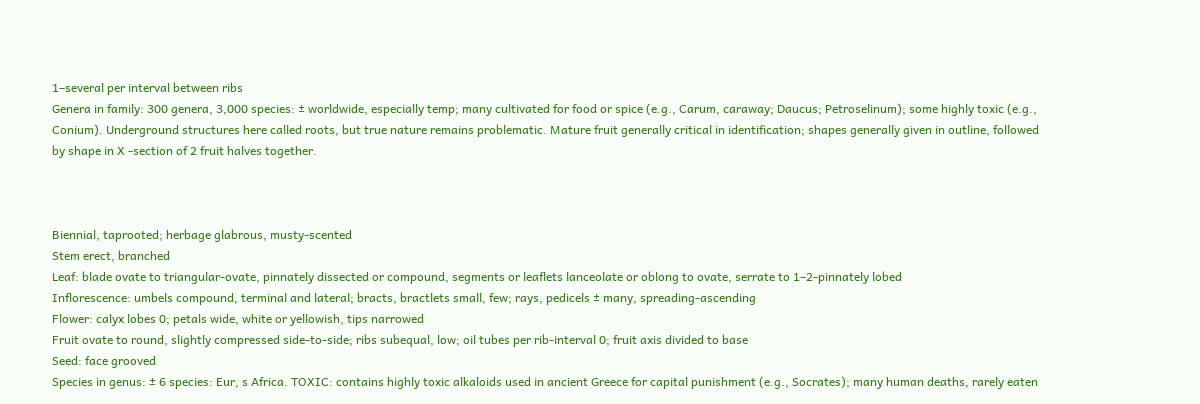1–several per interval between ribs
Genera in family: 300 genera, 3,000 species: ± worldwide, especially temp; many cultivated for food or spice (e.g., Carum, caraway; Daucus; Petroselinum); some highly toxic (e.g., Conium). Underground structures here called roots, but true nature remains problematic. Mature fruit generally critical in identification; shapes generally given in outline, followed by shape in X -section of 2 fruit halves together.



Biennial, taprooted; herbage glabrous, musty-scented
Stem erect, branched
Leaf: blade ovate to triangular-ovate, pinnately dissected or compound, segments or leaflets lanceolate or oblong to ovate, serrate to 1–2-pinnately lobed
Inflorescence: umbels compound, terminal and lateral; bracts, bractlets small, few; rays, pedicels ± many, spreading-ascending
Flower: calyx lobes 0; petals wide, white or yellowish, tips narrowed
Fruit ovate to round, slightly compressed side-to-side; ribs subequal, low; oil tubes per rib-interval 0; fruit axis divided to base
Seed: face grooved
Species in genus: ± 6 species: Eur, s Africa. TOXIC: contains highly toxic alkaloids used in ancient Greece for capital punishment (e.g., Socrates); many human deaths, rarely eaten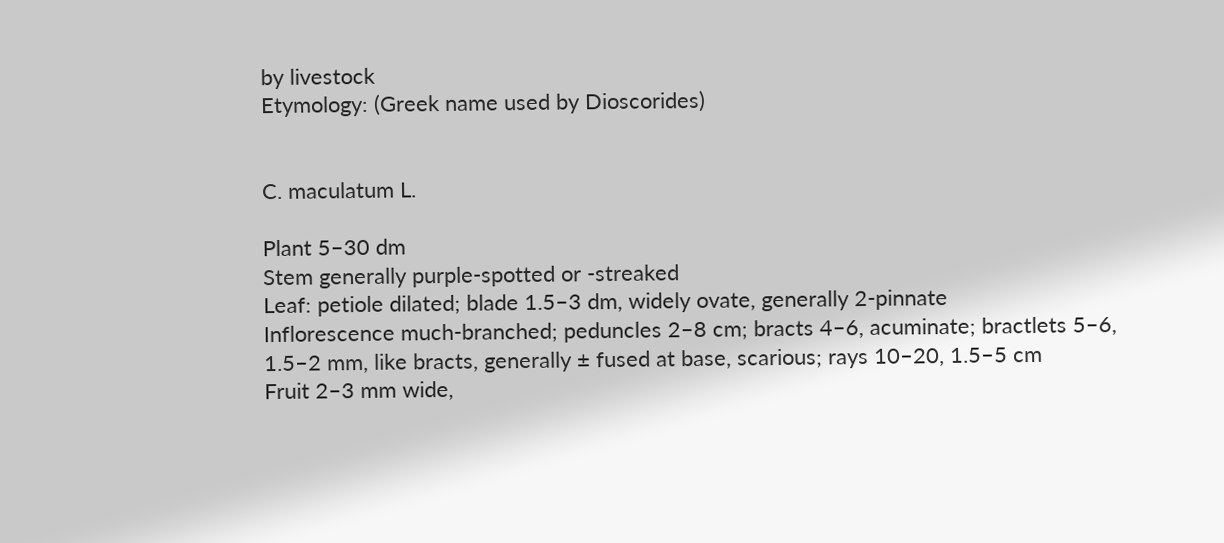by livestock
Etymology: (Greek name used by Dioscorides)


C. maculatum L.

Plant 5–30 dm
Stem generally purple-spotted or -streaked
Leaf: petiole dilated; blade 1.5–3 dm, widely ovate, generally 2-pinnate
Inflorescence much-branched; peduncles 2–8 cm; bracts 4–6, acuminate; bractlets 5–6, 1.5–2 mm, like bracts, generally ± fused at base, scarious; rays 10–20, 1.5–5 cm
Fruit 2–3 mm wide,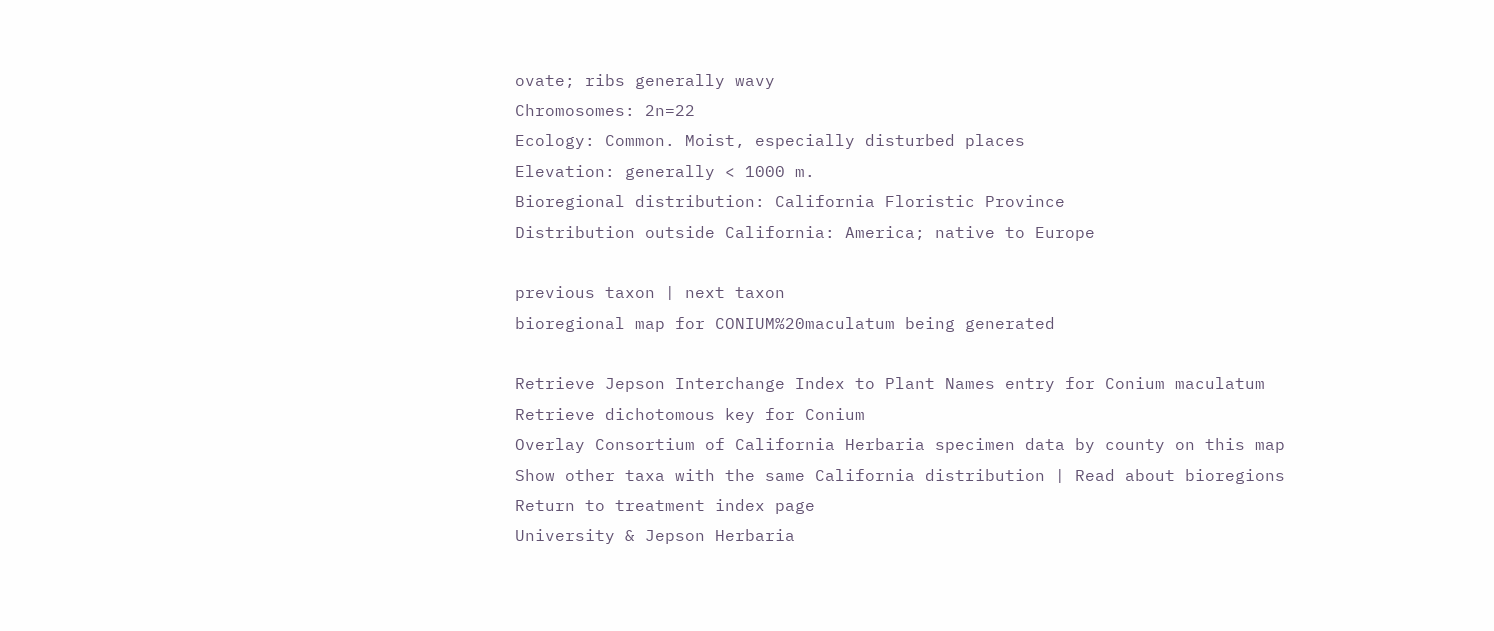ovate; ribs generally wavy
Chromosomes: 2n=22
Ecology: Common. Moist, especially disturbed places
Elevation: generally < 1000 m.
Bioregional distribution: California Floristic Province
Distribution outside California: America; native to Europe

previous taxon | next taxon
bioregional map for CONIUM%20maculatum being generated

Retrieve Jepson Interchange Index to Plant Names entry for Conium maculatum
Retrieve dichotomous key for Conium
Overlay Consortium of California Herbaria specimen data by county on this map
Show other taxa with the same California distribution | Read about bioregions
Return to treatment index page
University & Jepson Herbaria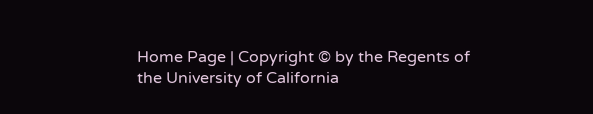Home Page | Copyright © by the Regents of the University of California